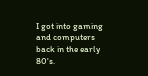I got into gaming and computers back in the early 80's.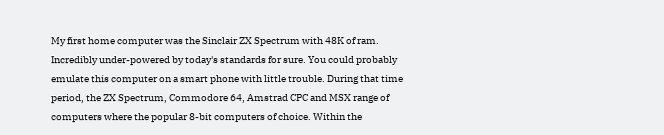My first home computer was the Sinclair ZX Spectrum with 48K of ram. Incredibly under-powered by today's standards for sure. You could probably emulate this computer on a smart phone with little trouble. During that time period, the ZX Spectrum, Commodore 64, Amstrad CPC and MSX range of computers where the popular 8-bit computers of choice. Within the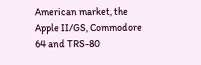American market, the Apple II/GS, Commodore 64 and TRS-80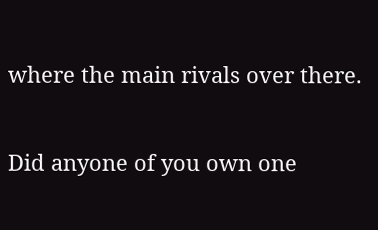where the main rivals over there.

Did anyone of you own one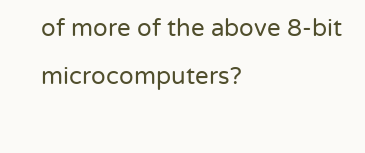of more of the above 8-bit microcomputers?